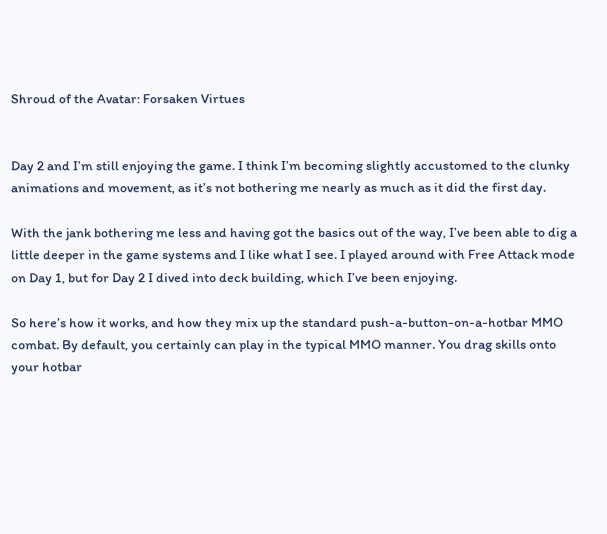Shroud of the Avatar: Forsaken Virtues


Day 2 and I’m still enjoying the game. I think I’m becoming slightly accustomed to the clunky animations and movement, as it’s not bothering me nearly as much as it did the first day.

With the jank bothering me less and having got the basics out of the way, I’ve been able to dig a little deeper in the game systems and I like what I see. I played around with Free Attack mode on Day 1, but for Day 2 I dived into deck building, which I’ve been enjoying.

So here’s how it works, and how they mix up the standard push-a-button-on-a-hotbar MMO combat. By default, you certainly can play in the typical MMO manner. You drag skills onto your hotbar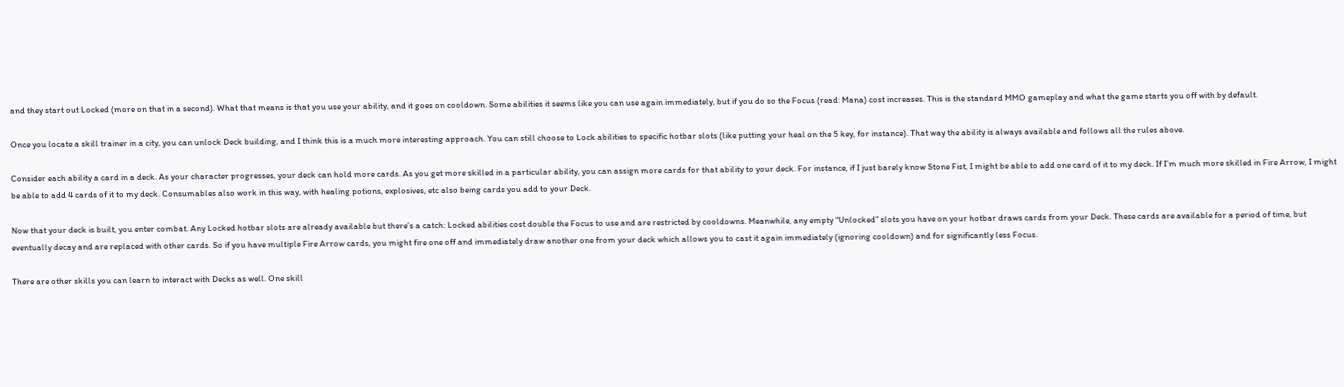and they start out Locked (more on that in a second). What that means is that you use your ability, and it goes on cooldown. Some abilities it seems like you can use again immediately, but if you do so the Focus (read: Mana) cost increases. This is the standard MMO gameplay and what the game starts you off with by default.

Once you locate a skill trainer in a city, you can unlock Deck building, and I think this is a much more interesting approach. You can still choose to Lock abilities to specific hotbar slots (like putting your heal on the 5 key, for instance). That way the ability is always available and follows all the rules above.

Consider each ability a card in a deck. As your character progresses, your deck can hold more cards. As you get more skilled in a particular ability, you can assign more cards for that ability to your deck. For instance, if I just barely know Stone Fist, I might be able to add one card of it to my deck. If I’m much more skilled in Fire Arrow, I might be able to add 4 cards of it to my deck. Consumables also work in this way, with healing potions, explosives, etc also being cards you add to your Deck.

Now that your deck is built, you enter combat. Any Locked hotbar slots are already available but there’s a catch: Locked abilities cost double the Focus to use and are restricted by cooldowns. Meanwhile, any empty “Unlocked” slots you have on your hotbar draws cards from your Deck. These cards are available for a period of time, but eventually decay and are replaced with other cards. So if you have multiple Fire Arrow cards, you might fire one off and immediately draw another one from your deck which allows you to cast it again immediately (ignoring cooldown) and for significantly less Focus.

There are other skills you can learn to interact with Decks as well. One skill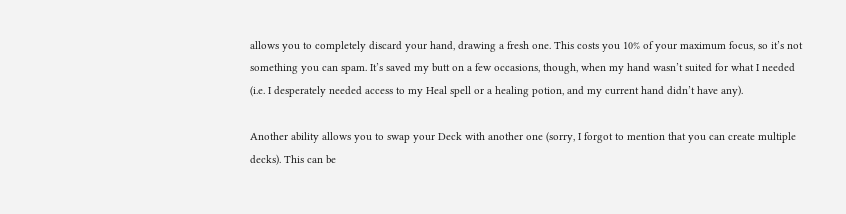allows you to completely discard your hand, drawing a fresh one. This costs you 10% of your maximum focus, so it’s not something you can spam. It’s saved my butt on a few occasions, though, when my hand wasn’t suited for what I needed (i.e. I desperately needed access to my Heal spell or a healing potion, and my current hand didn’t have any).

Another ability allows you to swap your Deck with another one (sorry, I forgot to mention that you can create multiple decks). This can be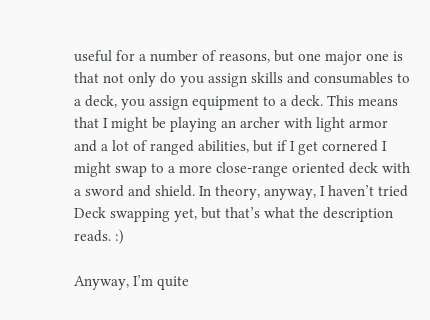useful for a number of reasons, but one major one is that not only do you assign skills and consumables to a deck, you assign equipment to a deck. This means that I might be playing an archer with light armor and a lot of ranged abilities, but if I get cornered I might swap to a more close-range oriented deck with a sword and shield. In theory, anyway, I haven’t tried Deck swapping yet, but that’s what the description reads. :)

Anyway, I’m quite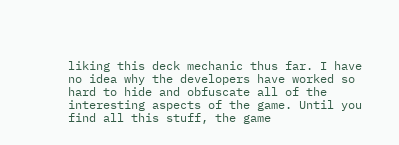liking this deck mechanic thus far. I have no idea why the developers have worked so hard to hide and obfuscate all of the interesting aspects of the game. Until you find all this stuff, the game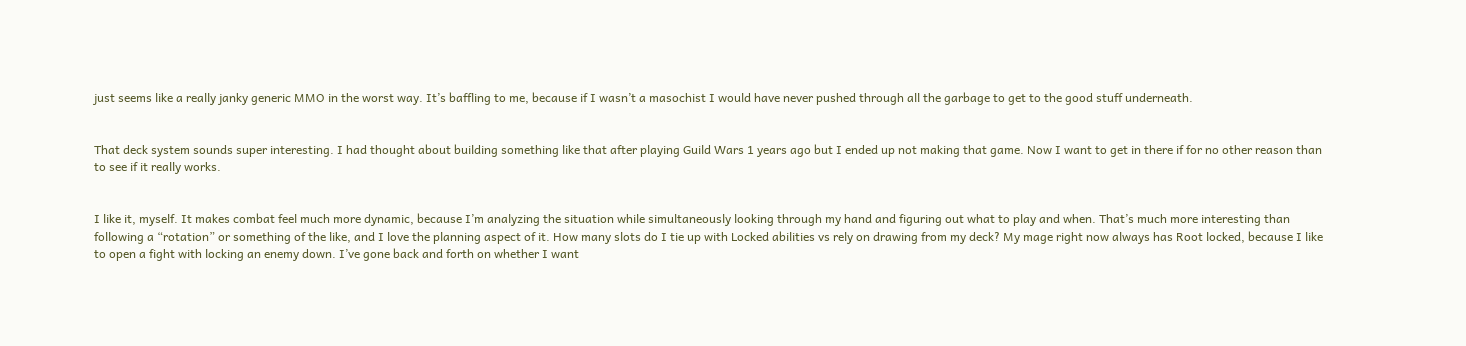just seems like a really janky generic MMO in the worst way. It’s baffling to me, because if I wasn’t a masochist I would have never pushed through all the garbage to get to the good stuff underneath.


That deck system sounds super interesting. I had thought about building something like that after playing Guild Wars 1 years ago but I ended up not making that game. Now I want to get in there if for no other reason than to see if it really works.


I like it, myself. It makes combat feel much more dynamic, because I’m analyzing the situation while simultaneously looking through my hand and figuring out what to play and when. That’s much more interesting than following a “rotation” or something of the like, and I love the planning aspect of it. How many slots do I tie up with Locked abilities vs rely on drawing from my deck? My mage right now always has Root locked, because I like to open a fight with locking an enemy down. I’ve gone back and forth on whether I want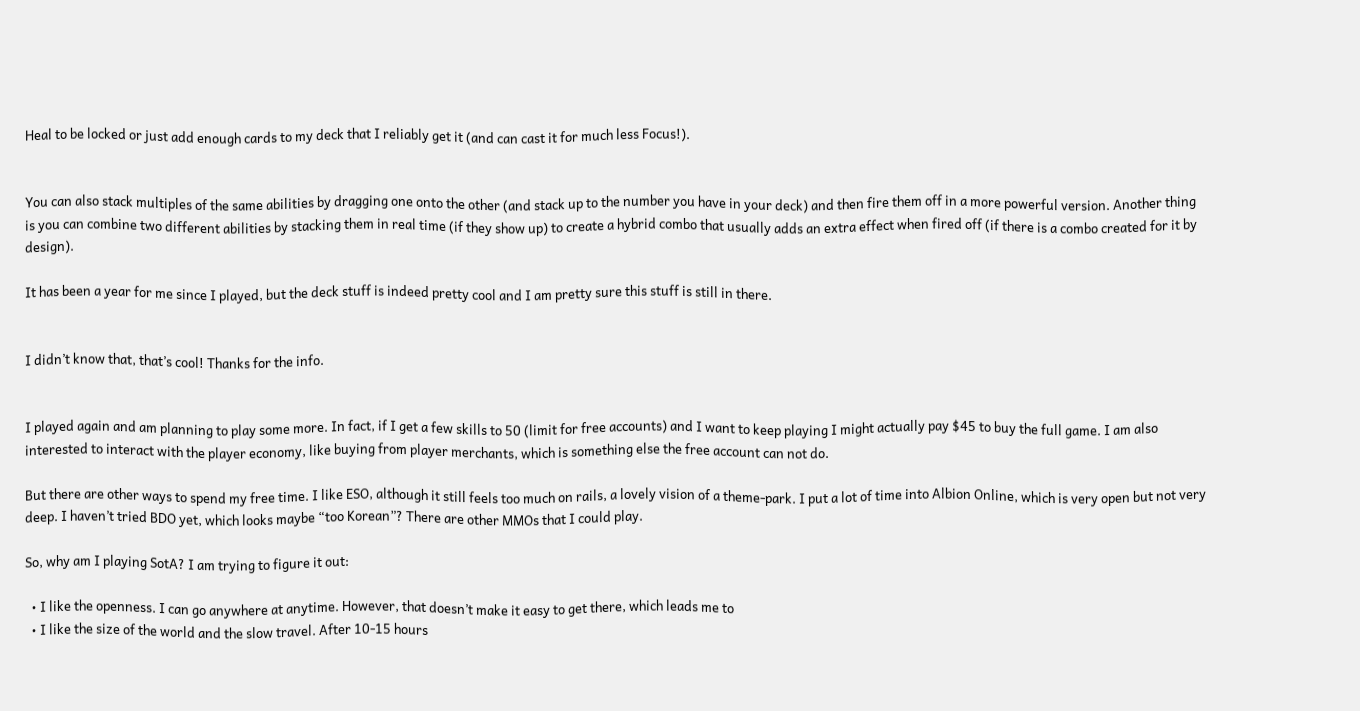Heal to be locked or just add enough cards to my deck that I reliably get it (and can cast it for much less Focus!).


You can also stack multiples of the same abilities by dragging one onto the other (and stack up to the number you have in your deck) and then fire them off in a more powerful version. Another thing is you can combine two different abilities by stacking them in real time (if they show up) to create a hybrid combo that usually adds an extra effect when fired off (if there is a combo created for it by design).

It has been a year for me since I played, but the deck stuff is indeed pretty cool and I am pretty sure this stuff is still in there.


I didn’t know that, that’s cool! Thanks for the info.


I played again and am planning to play some more. In fact, if I get a few skills to 50 (limit for free accounts) and I want to keep playing I might actually pay $45 to buy the full game. I am also interested to interact with the player economy, like buying from player merchants, which is something else the free account can not do.

But there are other ways to spend my free time. I like ESO, although it still feels too much on rails, a lovely vision of a theme-park. I put a lot of time into Albion Online, which is very open but not very deep. I haven’t tried BDO yet, which looks maybe “too Korean”? There are other MMOs that I could play.

So, why am I playing SotA? I am trying to figure it out:

  • I like the openness. I can go anywhere at anytime. However, that doesn’t make it easy to get there, which leads me to
  • I like the size of the world and the slow travel. After 10-15 hours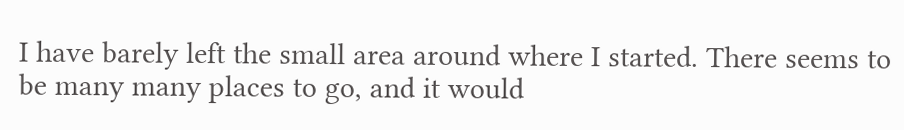I have barely left the small area around where I started. There seems to be many many places to go, and it would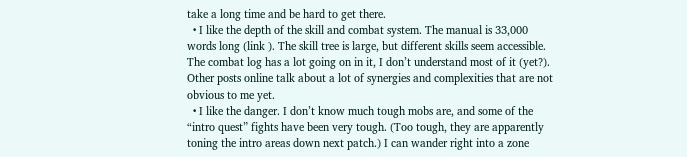take a long time and be hard to get there.
  • I like the depth of the skill and combat system. The manual is 33,000 words long (link ). The skill tree is large, but different skills seem accessible. The combat log has a lot going on in it, I don’t understand most of it (yet?). Other posts online talk about a lot of synergies and complexities that are not obvious to me yet.
  • I like the danger. I don’t know much tough mobs are, and some of the “intro quest” fights have been very tough. (Too tough, they are apparently toning the intro areas down next patch.) I can wander right into a zone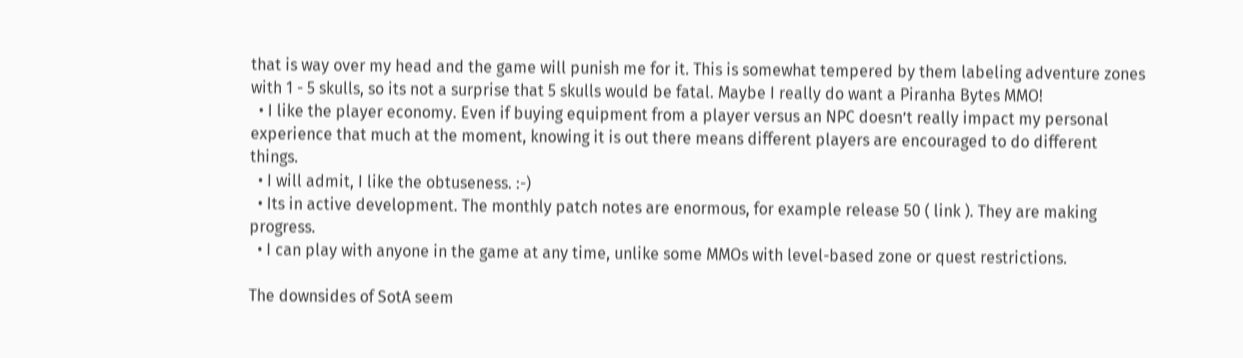that is way over my head and the game will punish me for it. This is somewhat tempered by them labeling adventure zones with 1 - 5 skulls, so its not a surprise that 5 skulls would be fatal. Maybe I really do want a Piranha Bytes MMO!
  • I like the player economy. Even if buying equipment from a player versus an NPC doesn’t really impact my personal experience that much at the moment, knowing it is out there means different players are encouraged to do different things.
  • I will admit, I like the obtuseness. :-)
  • Its in active development. The monthly patch notes are enormous, for example release 50 ( link ). They are making progress.
  • I can play with anyone in the game at any time, unlike some MMOs with level-based zone or quest restrictions.

The downsides of SotA seem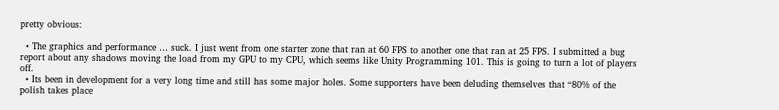pretty obvious:

  • The graphics and performance … suck. I just went from one starter zone that ran at 60 FPS to another one that ran at 25 FPS. I submitted a bug report about any shadows moving the load from my GPU to my CPU, which seems like Unity Programming 101. This is going to turn a lot of players off.
  • Its been in development for a very long time and still has some major holes. Some supporters have been deluding themselves that “80% of the polish takes place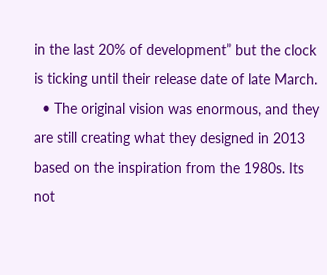in the last 20% of development” but the clock is ticking until their release date of late March.
  • The original vision was enormous, and they are still creating what they designed in 2013 based on the inspiration from the 1980s. Its not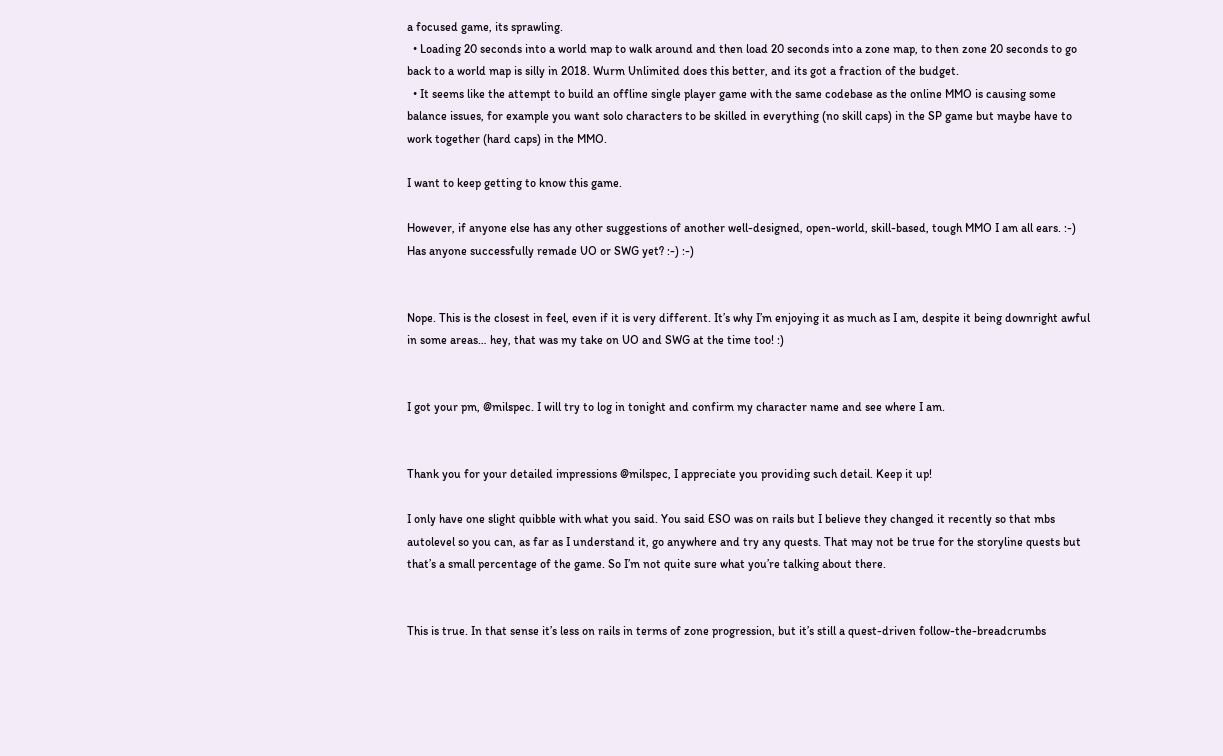a focused game, its sprawling.
  • Loading 20 seconds into a world map to walk around and then load 20 seconds into a zone map, to then zone 20 seconds to go back to a world map is silly in 2018. Wurm Unlimited does this better, and its got a fraction of the budget.
  • It seems like the attempt to build an offline single player game with the same codebase as the online MMO is causing some balance issues, for example you want solo characters to be skilled in everything (no skill caps) in the SP game but maybe have to work together (hard caps) in the MMO.

I want to keep getting to know this game.

However, if anyone else has any other suggestions of another well-designed, open-world, skill-based, tough MMO I am all ears. :-) Has anyone successfully remade UO or SWG yet? :-) :-)


Nope. This is the closest in feel, even if it is very different. It’s why I’m enjoying it as much as I am, despite it being downright awful in some areas… hey, that was my take on UO and SWG at the time too! :)


I got your pm, @milspec. I will try to log in tonight and confirm my character name and see where I am.


Thank you for your detailed impressions @milspec, I appreciate you providing such detail. Keep it up!

I only have one slight quibble with what you said. You said ESO was on rails but I believe they changed it recently so that mbs autolevel so you can, as far as I understand it, go anywhere and try any quests. That may not be true for the storyline quests but that’s a small percentage of the game. So I’m not quite sure what you’re talking about there.


This is true. In that sense it’s less on rails in terms of zone progression, but it’s still a quest-driven follow-the-breadcrumbs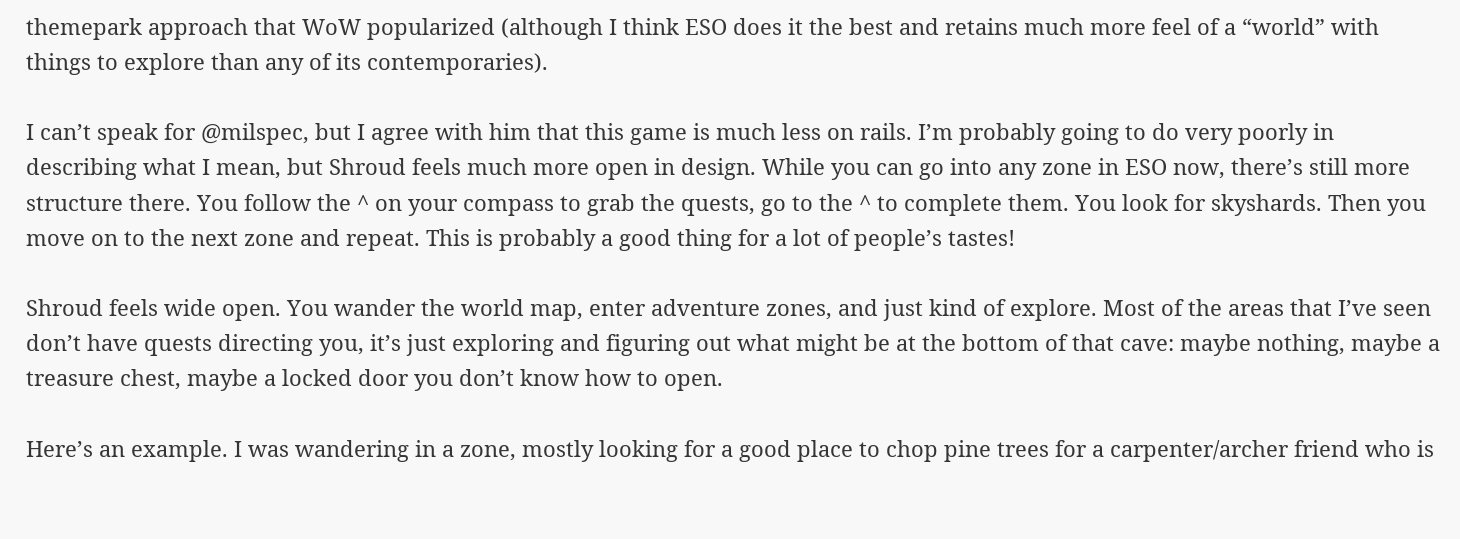themepark approach that WoW popularized (although I think ESO does it the best and retains much more feel of a “world” with things to explore than any of its contemporaries).

I can’t speak for @milspec, but I agree with him that this game is much less on rails. I’m probably going to do very poorly in describing what I mean, but Shroud feels much more open in design. While you can go into any zone in ESO now, there’s still more structure there. You follow the ^ on your compass to grab the quests, go to the ^ to complete them. You look for skyshards. Then you move on to the next zone and repeat. This is probably a good thing for a lot of people’s tastes!

Shroud feels wide open. You wander the world map, enter adventure zones, and just kind of explore. Most of the areas that I’ve seen don’t have quests directing you, it’s just exploring and figuring out what might be at the bottom of that cave: maybe nothing, maybe a treasure chest, maybe a locked door you don’t know how to open.

Here’s an example. I was wandering in a zone, mostly looking for a good place to chop pine trees for a carpenter/archer friend who is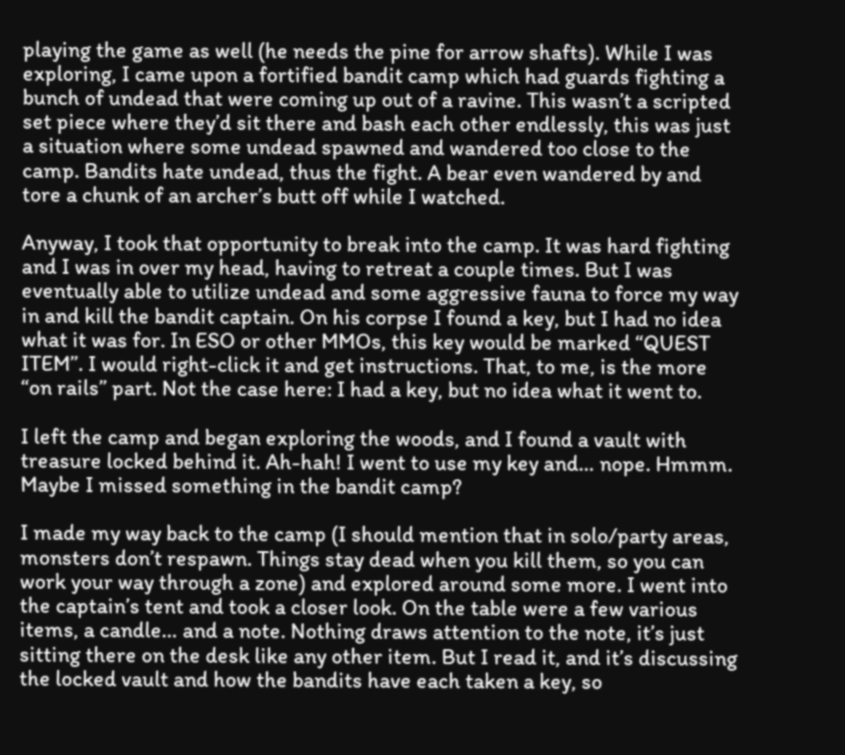playing the game as well (he needs the pine for arrow shafts). While I was exploring, I came upon a fortified bandit camp which had guards fighting a bunch of undead that were coming up out of a ravine. This wasn’t a scripted set piece where they’d sit there and bash each other endlessly, this was just a situation where some undead spawned and wandered too close to the camp. Bandits hate undead, thus the fight. A bear even wandered by and tore a chunk of an archer’s butt off while I watched.

Anyway, I took that opportunity to break into the camp. It was hard fighting and I was in over my head, having to retreat a couple times. But I was eventually able to utilize undead and some aggressive fauna to force my way in and kill the bandit captain. On his corpse I found a key, but I had no idea what it was for. In ESO or other MMOs, this key would be marked “QUEST ITEM”. I would right-click it and get instructions. That, to me, is the more “on rails” part. Not the case here: I had a key, but no idea what it went to.

I left the camp and began exploring the woods, and I found a vault with treasure locked behind it. Ah-hah! I went to use my key and… nope. Hmmm. Maybe I missed something in the bandit camp?

I made my way back to the camp (I should mention that in solo/party areas, monsters don’t respawn. Things stay dead when you kill them, so you can work your way through a zone) and explored around some more. I went into the captain’s tent and took a closer look. On the table were a few various items, a candle… and a note. Nothing draws attention to the note, it’s just sitting there on the desk like any other item. But I read it, and it’s discussing the locked vault and how the bandits have each taken a key, so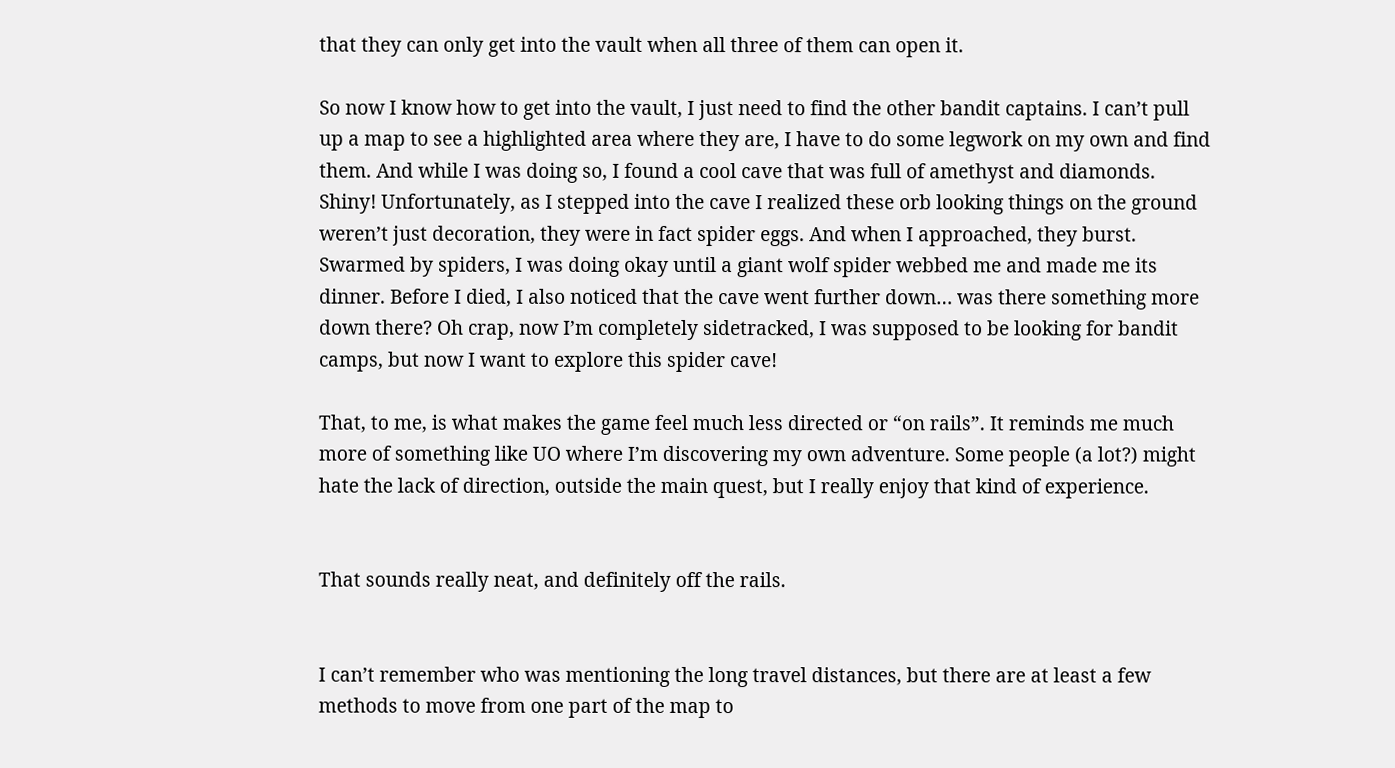that they can only get into the vault when all three of them can open it.

So now I know how to get into the vault, I just need to find the other bandit captains. I can’t pull up a map to see a highlighted area where they are, I have to do some legwork on my own and find them. And while I was doing so, I found a cool cave that was full of amethyst and diamonds. Shiny! Unfortunately, as I stepped into the cave I realized these orb looking things on the ground weren’t just decoration, they were in fact spider eggs. And when I approached, they burst. Swarmed by spiders, I was doing okay until a giant wolf spider webbed me and made me its dinner. Before I died, I also noticed that the cave went further down… was there something more down there? Oh crap, now I’m completely sidetracked, I was supposed to be looking for bandit camps, but now I want to explore this spider cave!

That, to me, is what makes the game feel much less directed or “on rails”. It reminds me much more of something like UO where I’m discovering my own adventure. Some people (a lot?) might hate the lack of direction, outside the main quest, but I really enjoy that kind of experience.


That sounds really neat, and definitely off the rails.


I can’t remember who was mentioning the long travel distances, but there are at least a few methods to move from one part of the map to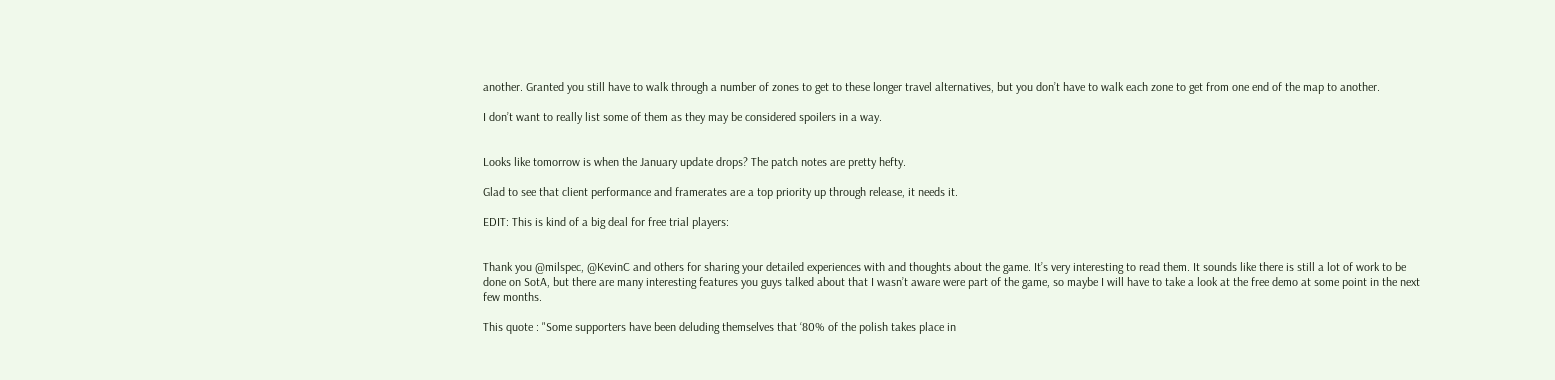another. Granted you still have to walk through a number of zones to get to these longer travel alternatives, but you don’t have to walk each zone to get from one end of the map to another.

I don’t want to really list some of them as they may be considered spoilers in a way.


Looks like tomorrow is when the January update drops? The patch notes are pretty hefty.

Glad to see that client performance and framerates are a top priority up through release, it needs it.

EDIT: This is kind of a big deal for free trial players:


Thank you @milspec, @KevinC and others for sharing your detailed experiences with and thoughts about the game. It’s very interesting to read them. It sounds like there is still a lot of work to be done on SotA, but there are many interesting features you guys talked about that I wasn’t aware were part of the game, so maybe I will have to take a look at the free demo at some point in the next few months.

This quote : "Some supporters have been deluding themselves that ‘80% of the polish takes place in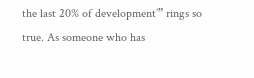the last 20% of development’” rings so true. As someone who has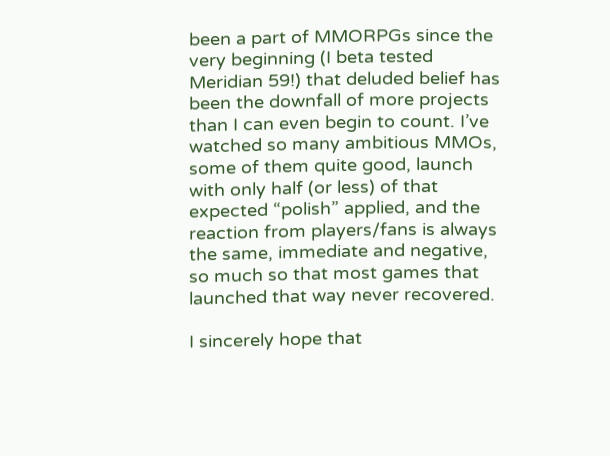been a part of MMORPGs since the very beginning (I beta tested Meridian 59!) that deluded belief has been the downfall of more projects than I can even begin to count. I’ve watched so many ambitious MMOs, some of them quite good, launch with only half (or less) of that expected “polish” applied, and the reaction from players/fans is always the same, immediate and negative, so much so that most games that launched that way never recovered.

I sincerely hope that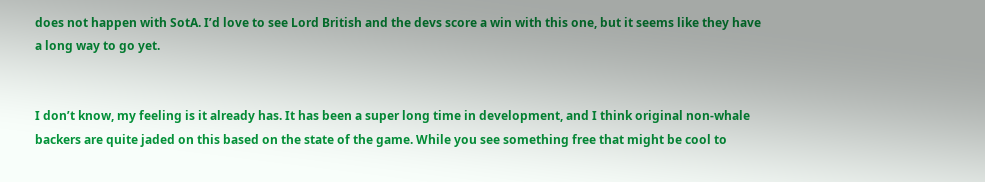does not happen with SotA. I’d love to see Lord British and the devs score a win with this one, but it seems like they have a long way to go yet.


I don’t know, my feeling is it already has. It has been a super long time in development, and I think original non-whale backers are quite jaded on this based on the state of the game. While you see something free that might be cool to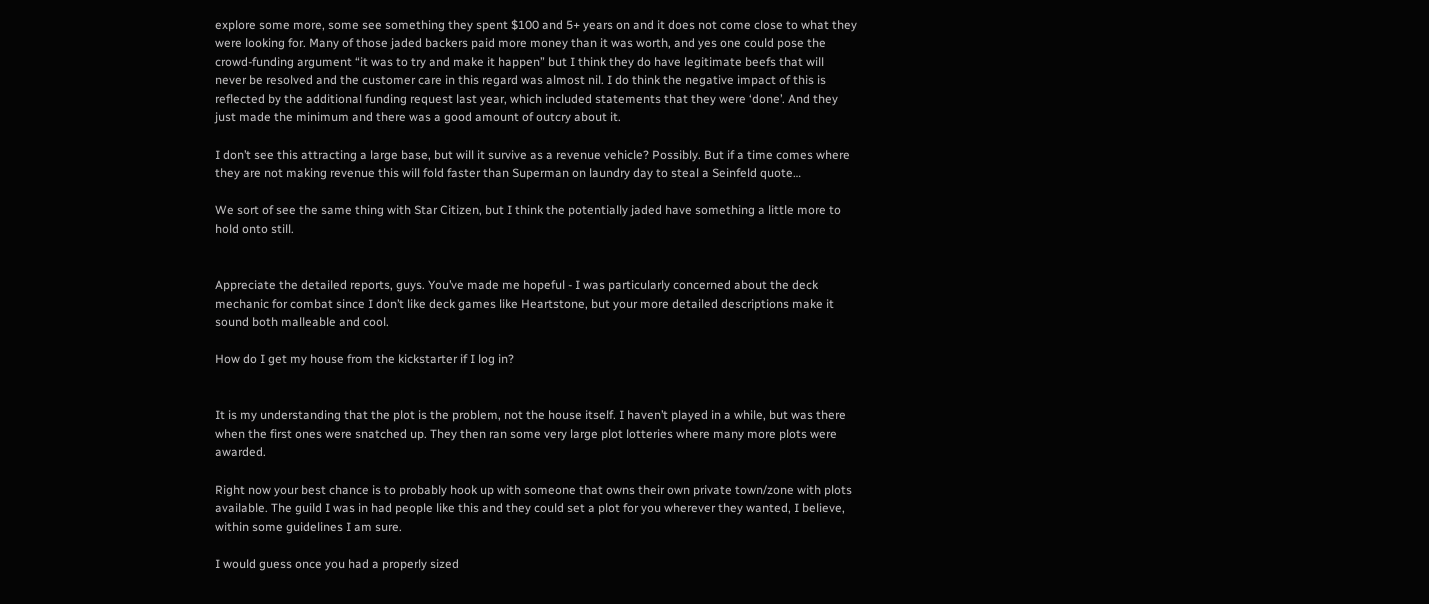explore some more, some see something they spent $100 and 5+ years on and it does not come close to what they were looking for. Many of those jaded backers paid more money than it was worth, and yes one could pose the crowd-funding argument “it was to try and make it happen” but I think they do have legitimate beefs that will never be resolved and the customer care in this regard was almost nil. I do think the negative impact of this is reflected by the additional funding request last year, which included statements that they were ‘done’. And they just made the minimum and there was a good amount of outcry about it.

I don’t see this attracting a large base, but will it survive as a revenue vehicle? Possibly. But if a time comes where they are not making revenue this will fold faster than Superman on laundry day to steal a Seinfeld quote…

We sort of see the same thing with Star Citizen, but I think the potentially jaded have something a little more to hold onto still.


Appreciate the detailed reports, guys. You’ve made me hopeful - I was particularly concerned about the deck mechanic for combat since I don’t like deck games like Heartstone, but your more detailed descriptions make it sound both malleable and cool.

How do I get my house from the kickstarter if I log in?


It is my understanding that the plot is the problem, not the house itself. I haven’t played in a while, but was there when the first ones were snatched up. They then ran some very large plot lotteries where many more plots were awarded.

Right now your best chance is to probably hook up with someone that owns their own private town/zone with plots available. The guild I was in had people like this and they could set a plot for you wherever they wanted, I believe, within some guidelines I am sure.

I would guess once you had a properly sized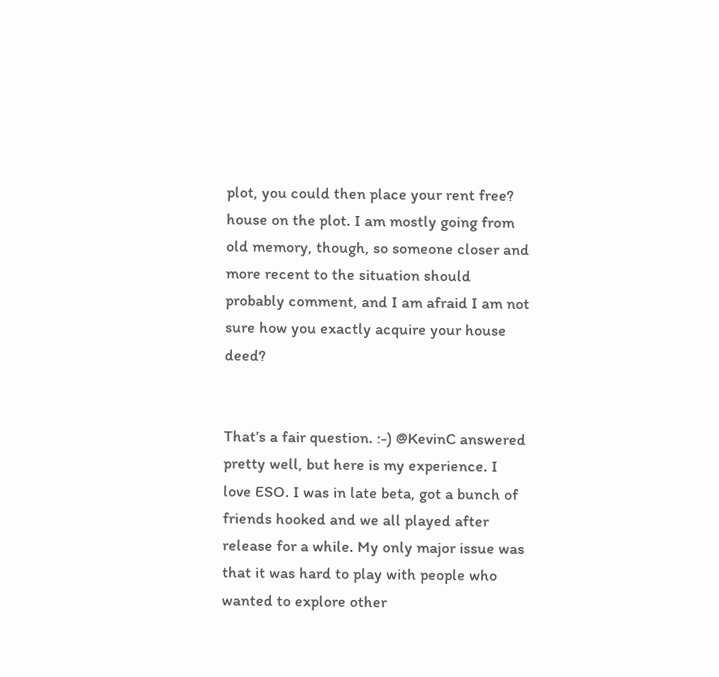plot, you could then place your rent free? house on the plot. I am mostly going from old memory, though, so someone closer and more recent to the situation should probably comment, and I am afraid I am not sure how you exactly acquire your house deed?


That’s a fair question. :-) @KevinC answered pretty well, but here is my experience. I love ESO. I was in late beta, got a bunch of friends hooked and we all played after release for a while. My only major issue was that it was hard to play with people who wanted to explore other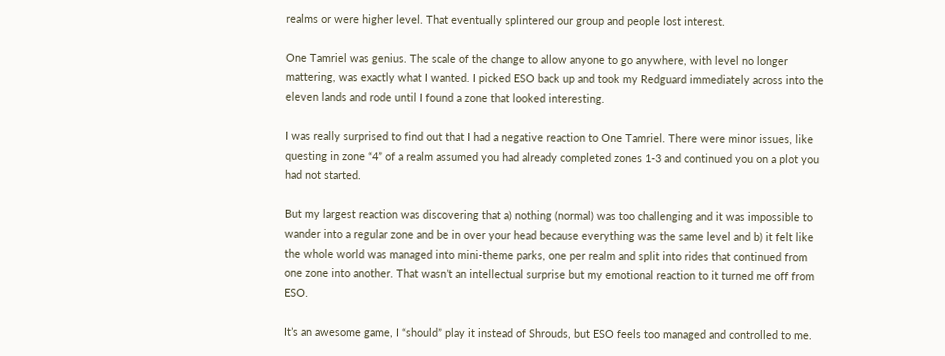realms or were higher level. That eventually splintered our group and people lost interest.

One Tamriel was genius. The scale of the change to allow anyone to go anywhere, with level no longer mattering, was exactly what I wanted. I picked ESO back up and took my Redguard immediately across into the eleven lands and rode until I found a zone that looked interesting.

I was really surprised to find out that I had a negative reaction to One Tamriel. There were minor issues, like questing in zone “4” of a realm assumed you had already completed zones 1-3 and continued you on a plot you had not started.

But my largest reaction was discovering that a) nothing (normal) was too challenging and it was impossible to wander into a regular zone and be in over your head because everything was the same level and b) it felt like the whole world was managed into mini-theme parks, one per realm and split into rides that continued from one zone into another. That wasn’t an intellectual surprise but my emotional reaction to it turned me off from ESO.

It’s an awesome game, I “should” play it instead of Shrouds, but ESO feels too managed and controlled to me.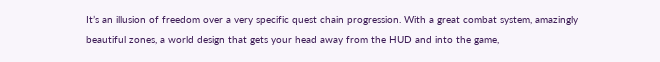It’s an illusion of freedom over a very specific quest chain progression. With a great combat system, amazingly beautiful zones, a world design that gets your head away from the HUD and into the game,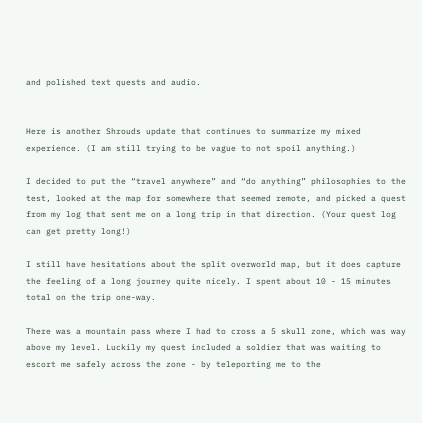and polished text quests and audio.


Here is another Shrouds update that continues to summarize my mixed experience. (I am still trying to be vague to not spoil anything.)

I decided to put the “travel anywhere” and “do anything” philosophies to the test, looked at the map for somewhere that seemed remote, and picked a quest from my log that sent me on a long trip in that direction. (Your quest log can get pretty long!)

I still have hesitations about the split overworld map, but it does capture the feeling of a long journey quite nicely. I spent about 10 - 15 minutes total on the trip one-way.

There was a mountain pass where I had to cross a 5 skull zone, which was way above my level. Luckily my quest included a soldier that was waiting to escort me safely across the zone - by teleporting me to the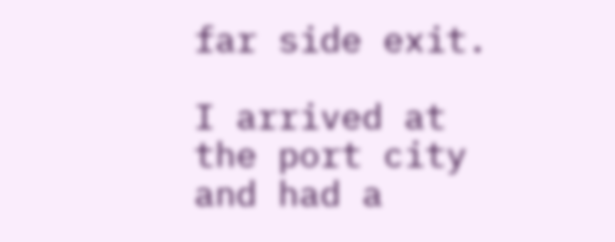far side exit.

I arrived at the port city and had a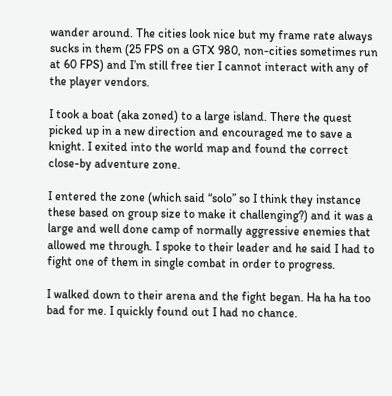wander around. The cities look nice but my frame rate always sucks in them (25 FPS on a GTX 980, non-cities sometimes run at 60 FPS) and I’m still free tier I cannot interact with any of the player vendors.

I took a boat (aka zoned) to a large island. There the quest picked up in a new direction and encouraged me to save a knight. I exited into the world map and found the correct close-by adventure zone.

I entered the zone (which said “solo” so I think they instance these based on group size to make it challenging?) and it was a large and well done camp of normally aggressive enemies that allowed me through. I spoke to their leader and he said I had to fight one of them in single combat in order to progress.

I walked down to their arena and the fight began. Ha ha ha too bad for me. I quickly found out I had no chance.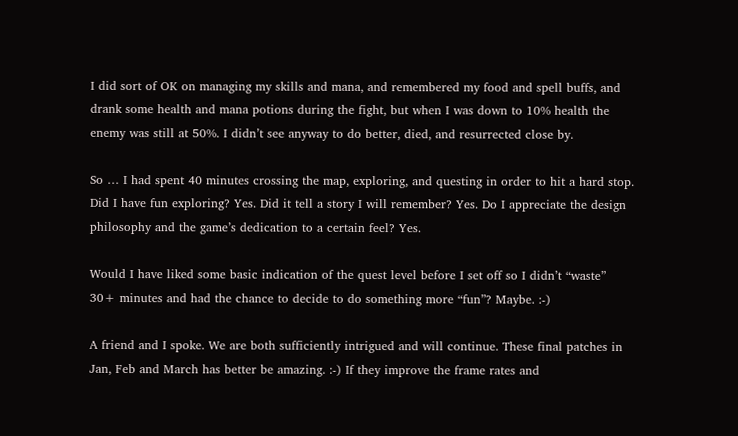I did sort of OK on managing my skills and mana, and remembered my food and spell buffs, and drank some health and mana potions during the fight, but when I was down to 10% health the enemy was still at 50%. I didn’t see anyway to do better, died, and resurrected close by.

So … I had spent 40 minutes crossing the map, exploring, and questing in order to hit a hard stop. Did I have fun exploring? Yes. Did it tell a story I will remember? Yes. Do I appreciate the design philosophy and the game’s dedication to a certain feel? Yes.

Would I have liked some basic indication of the quest level before I set off so I didn’t “waste” 30+ minutes and had the chance to decide to do something more “fun”? Maybe. :-)

A friend and I spoke. We are both sufficiently intrigued and will continue. These final patches in Jan, Feb and March has better be amazing. :-) If they improve the frame rates and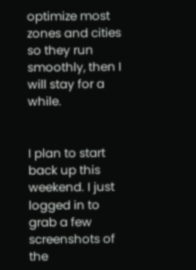optimize most zones and cities so they run smoothly, then I will stay for a while.


I plan to start back up this weekend. I just logged in to grab a few screenshots of the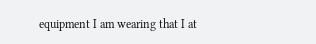equipment I am wearing that I at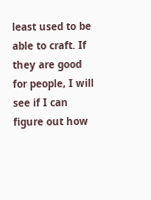least used to be able to craft. If they are good for people, I will see if I can figure out how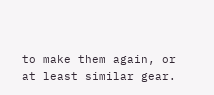to make them again, or at least similar gear.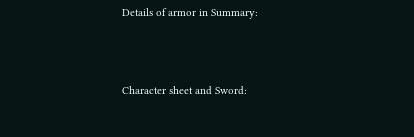Details of armor in Summary:



Character sheet and Sword: